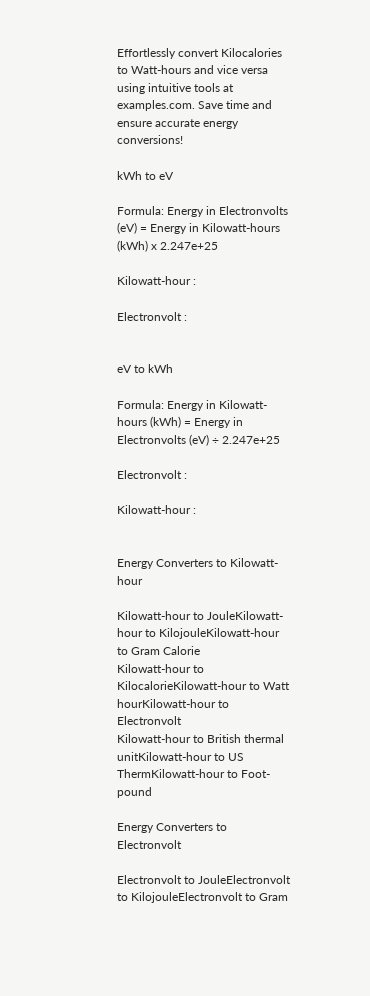Effortlessly convert Kilocalories to Watt-hours and vice versa using intuitive tools at examples.com. Save time and ensure accurate energy conversions!

kWh to eV

Formula: Energy in Electronvolts (eV) = Energy in Kilowatt-hours (kWh) x 2.247e+25

Kilowatt-hour :

Electronvolt :


eV to kWh

Formula: Energy in Kilowatt-hours (kWh) = Energy in Electronvolts (eV) ÷ 2.247e+25

Electronvolt :

Kilowatt-hour :


Energy Converters to Kilowatt-hour

Kilowatt-hour to JouleKilowatt-hour to KilojouleKilowatt-hour to Gram Calorie
Kilowatt-hour to KilocalorieKilowatt-hour to Watt hourKilowatt-hour to Electronvolt
Kilowatt-hour to British thermal unitKilowatt-hour to US ThermKilowatt-hour to Foot-pound

Energy Converters to Electronvolt

Electronvolt to JouleElectronvolt to KilojouleElectronvolt to Gram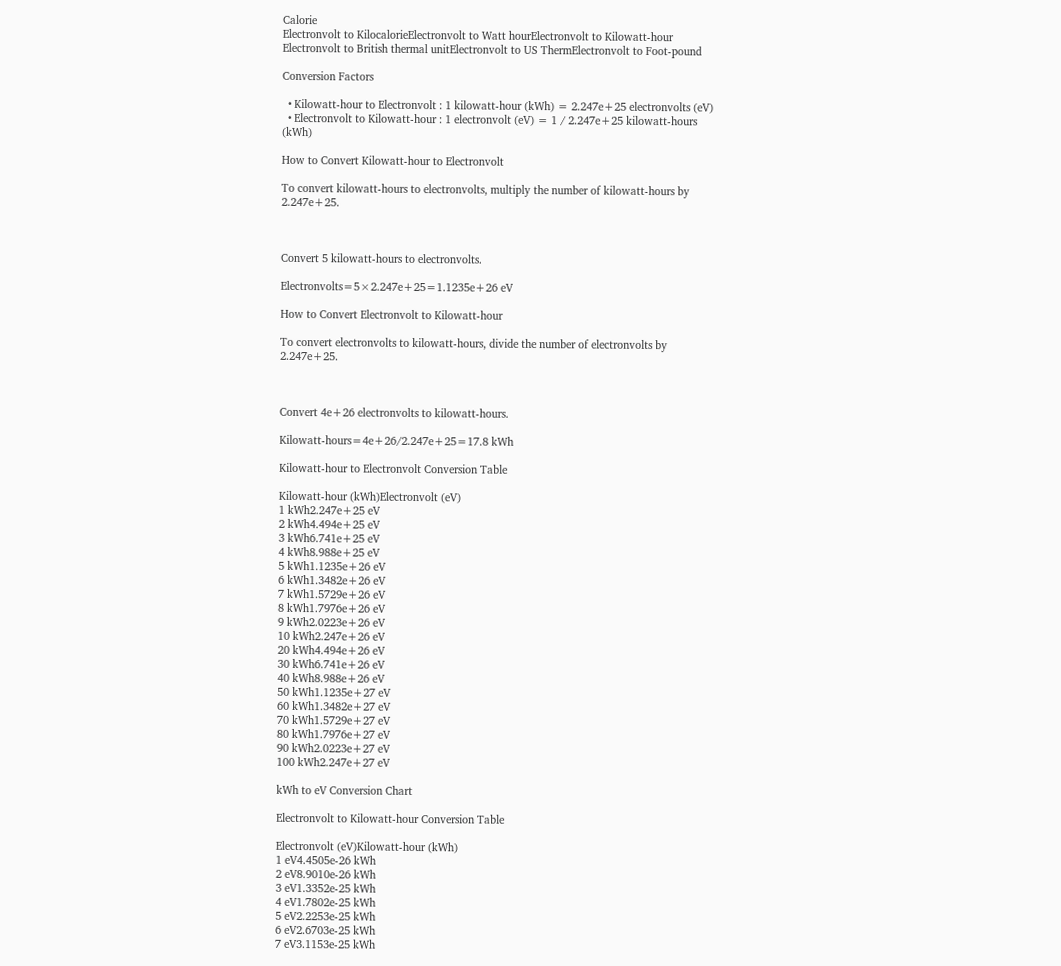Calorie
Electronvolt to KilocalorieElectronvolt to Watt hourElectronvolt to Kilowatt-hour
Electronvolt to British thermal unitElectronvolt to US ThermElectronvolt to Foot-pound

Conversion Factors

  • Kilowatt-hour to Electronvolt : 1 kilowatt-hour (kWh) = 2.247e+25 electronvolts (eV)
  • Electronvolt to Kilowatt-hour : 1 electronvolt (eV) = 1 / 2.247e+25 kilowatt-hours (kWh)

How to Convert Kilowatt-hour to Electronvolt

To convert kilowatt-hours to electronvolts, multiply the number of kilowatt-hours by 2.247e+25.



Convert 5 kilowatt-hours to electronvolts.

Electronvolts=5×2.247e+25=1.1235e+26 eV

How to Convert Electronvolt to Kilowatt-hour

To convert electronvolts to kilowatt-hours, divide the number of electronvolts by 2.247e+25.



Convert 4e+26 electronvolts to kilowatt-hours.

Kilowatt-hours=4e+26/2.247e+25=17.8 kWh

Kilowatt-hour to Electronvolt Conversion Table

Kilowatt-hour (kWh)Electronvolt (eV)
1 kWh2.247e+25 eV
2 kWh4.494e+25 eV
3 kWh6.741e+25 eV
4 kWh8.988e+25 eV
5 kWh1.1235e+26 eV
6 kWh1.3482e+26 eV
7 kWh1.5729e+26 eV
8 kWh1.7976e+26 eV
9 kWh2.0223e+26 eV
10 kWh2.247e+26 eV
20 kWh4.494e+26 eV
30 kWh6.741e+26 eV
40 kWh8.988e+26 eV
50 kWh1.1235e+27 eV
60 kWh1.3482e+27 eV
70 kWh1.5729e+27 eV
80 kWh1.7976e+27 eV
90 kWh2.0223e+27 eV
100 kWh2.247e+27 eV

kWh to eV Conversion Chart

Electronvolt to Kilowatt-hour Conversion Table

Electronvolt (eV)Kilowatt-hour (kWh)
1 eV4.4505e-26 kWh
2 eV8.9010e-26 kWh
3 eV1.3352e-25 kWh
4 eV1.7802e-25 kWh
5 eV2.2253e-25 kWh
6 eV2.6703e-25 kWh
7 eV3.1153e-25 kWh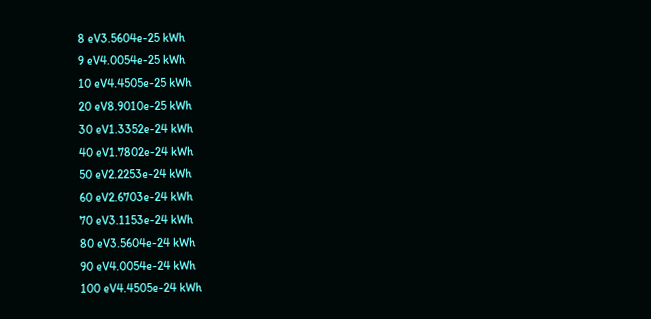8 eV3.5604e-25 kWh
9 eV4.0054e-25 kWh
10 eV4.4505e-25 kWh
20 eV8.9010e-25 kWh
30 eV1.3352e-24 kWh
40 eV1.7802e-24 kWh
50 eV2.2253e-24 kWh
60 eV2.6703e-24 kWh
70 eV3.1153e-24 kWh
80 eV3.5604e-24 kWh
90 eV4.0054e-24 kWh
100 eV4.4505e-24 kWh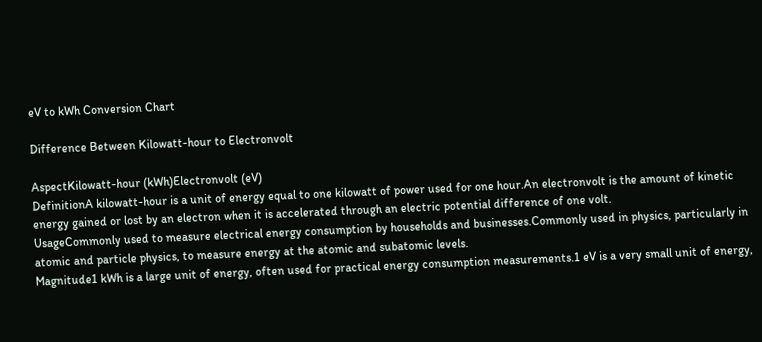eV to kWh Conversion Chart

Difference Between Kilowatt-hour to Electronvolt

AspectKilowatt-hour (kWh)Electronvolt (eV)
DefinitionA kilowatt-hour is a unit of energy equal to one kilowatt of power used for one hour.An electronvolt is the amount of kinetic energy gained or lost by an electron when it is accelerated through an electric potential difference of one volt.
UsageCommonly used to measure electrical energy consumption by households and businesses.Commonly used in physics, particularly in atomic and particle physics, to measure energy at the atomic and subatomic levels.
Magnitude1 kWh is a large unit of energy, often used for practical energy consumption measurements.1 eV is a very small unit of energy,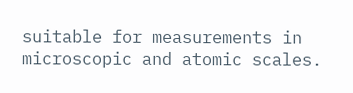suitable for measurements in microscopic and atomic scales.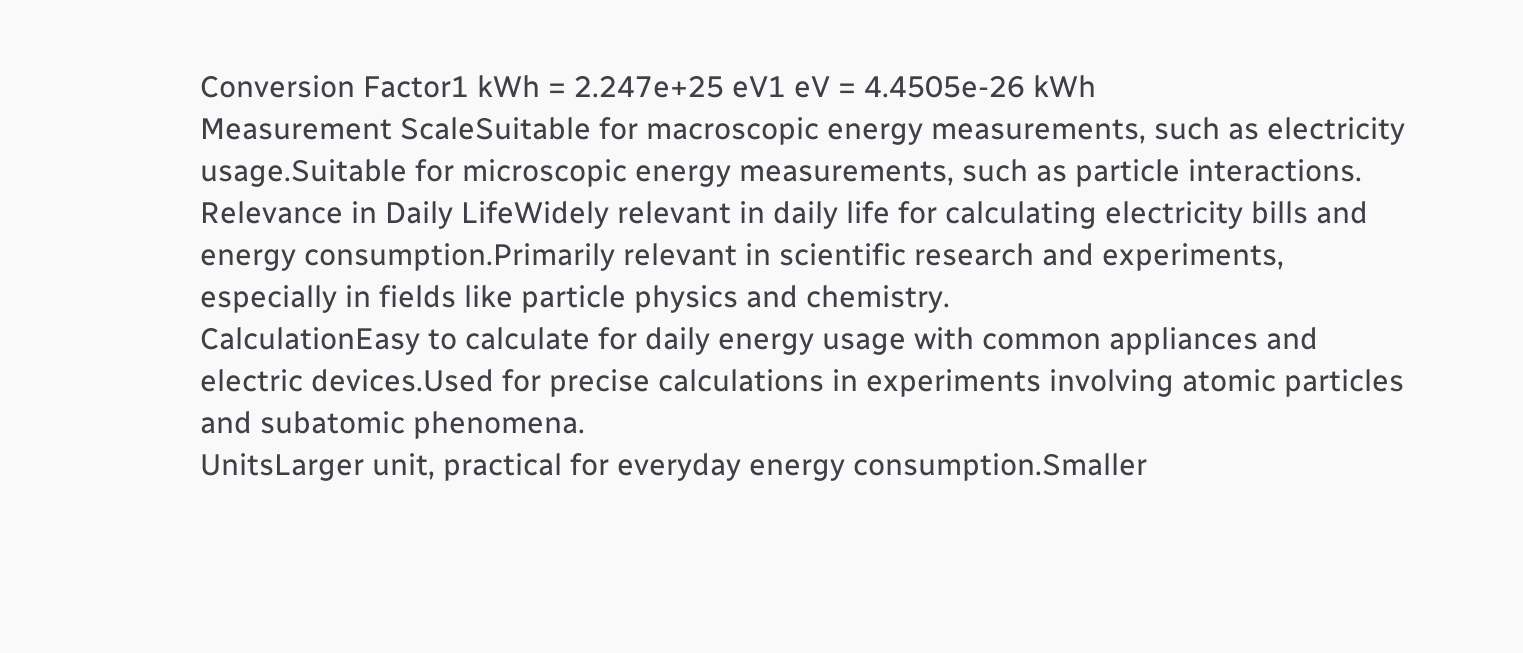Conversion Factor1 kWh = 2.247e+25 eV1 eV = 4.4505e-26 kWh
Measurement ScaleSuitable for macroscopic energy measurements, such as electricity usage.Suitable for microscopic energy measurements, such as particle interactions.
Relevance in Daily LifeWidely relevant in daily life for calculating electricity bills and energy consumption.Primarily relevant in scientific research and experiments, especially in fields like particle physics and chemistry.
CalculationEasy to calculate for daily energy usage with common appliances and electric devices.Used for precise calculations in experiments involving atomic particles and subatomic phenomena.
UnitsLarger unit, practical for everyday energy consumption.Smaller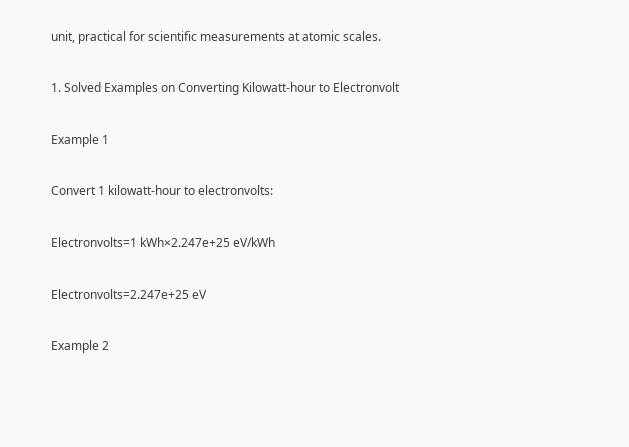unit, practical for scientific measurements at atomic scales.

1. Solved Examples on Converting Kilowatt-hour to Electronvolt

Example 1

Convert 1 kilowatt-hour to electronvolts:

Electronvolts=1 kWh×2.247e+25 eV/kWh

Electronvolts=2.247e+25 eV

Example 2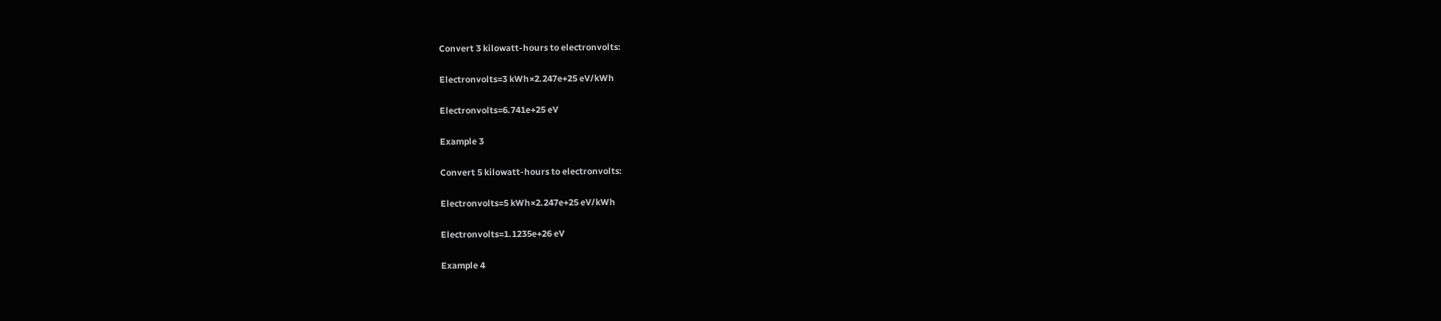Convert 3 kilowatt-hours to electronvolts:

Electronvolts=3 kWh×2.247e+25 eV/kWh

Electronvolts=6.741e+25 eV

Example 3

Convert 5 kilowatt-hours to electronvolts:

Electronvolts=5 kWh×2.247e+25 eV/kWh

Electronvolts=1.1235e+26 eV

Example 4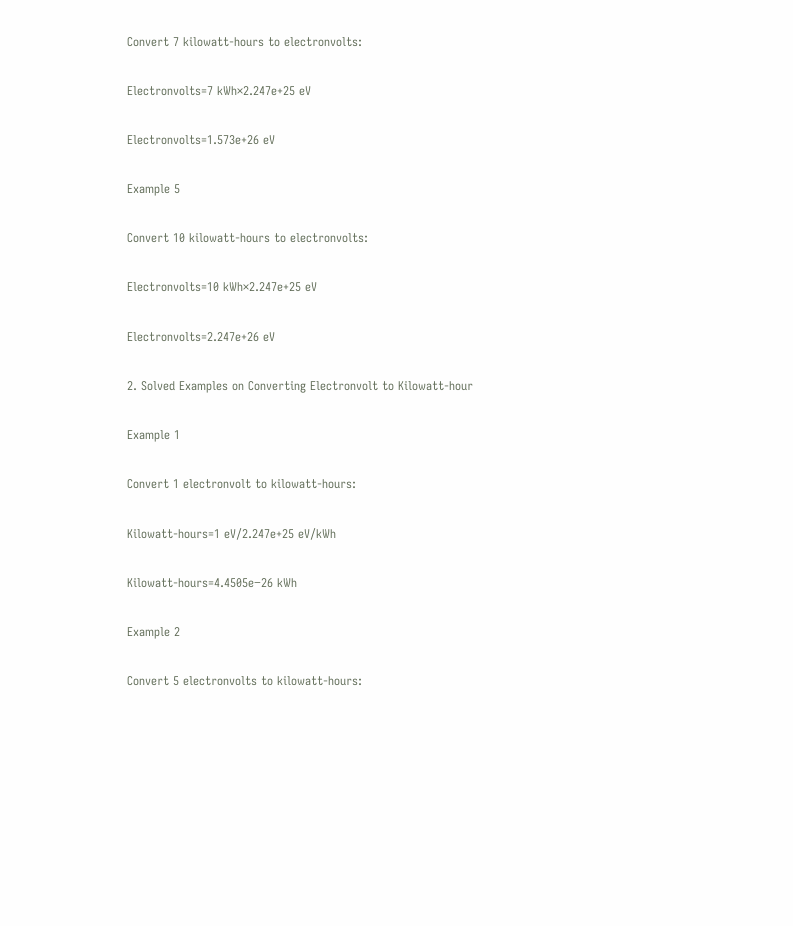Convert 7 kilowatt-hours to electronvolts:

Electronvolts=7 kWh×2.247e+25 eV

Electronvolts=1.573e+26 eV

Example 5

Convert 10 kilowatt-hours to electronvolts:

Electronvolts=10 kWh×2.247e+25 eV

Electronvolts=2.247e+26 eV

2. Solved Examples on Converting Electronvolt to Kilowatt-hour

Example 1

Convert 1 electronvolt to kilowatt-hours:

Kilowatt-hours=1 eV/2.247e+25 eV/kWh

Kilowatt-hours=4.4505e−26 kWh

Example 2

Convert 5 electronvolts to kilowatt-hours: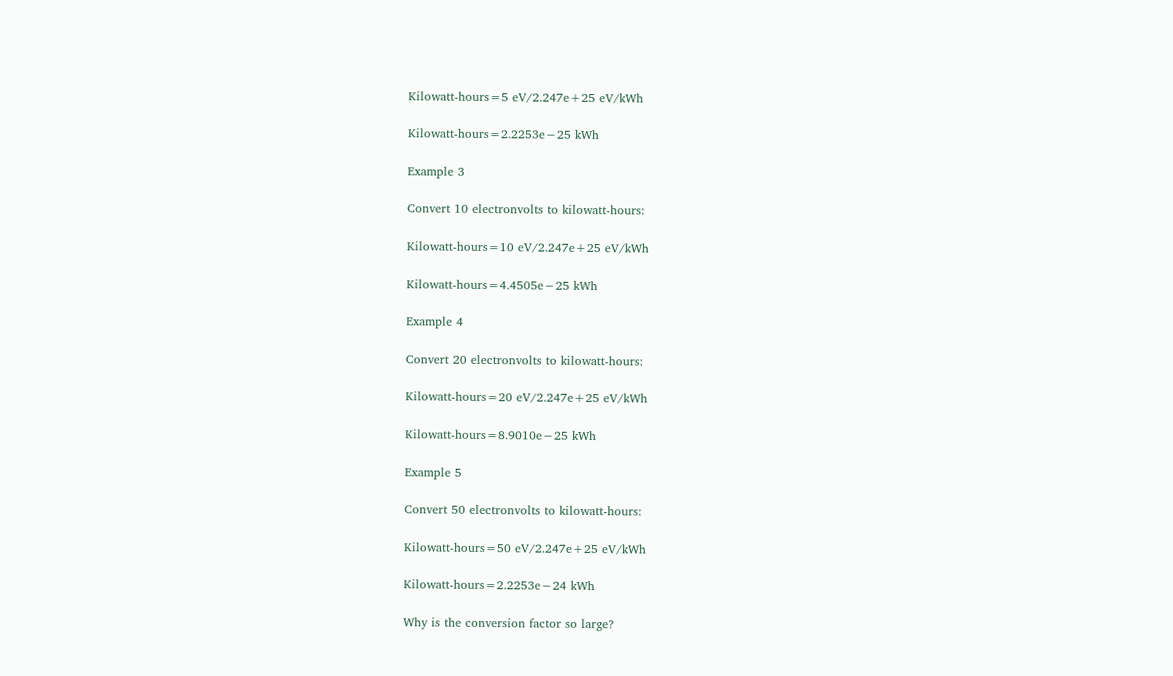Kilowatt-hours=5 eV/2.247e+25 eV/kWh

Kilowatt-hours=2.2253e−25 kWh

Example 3

Convert 10 electronvolts to kilowatt-hours:

Kilowatt-hours=10 eV/2.247e+25 eV/kWh

Kilowatt-hours=4.4505e−25 kWh

Example 4

Convert 20 electronvolts to kilowatt-hours:

Kilowatt-hours=20 eV/2.247e+25 eV/kWh

Kilowatt-hours=8.9010e−25 kWh

Example 5

Convert 50 electronvolts to kilowatt-hours:

Kilowatt-hours=50 eV/2.247e+25 eV/kWh

Kilowatt-hours=2.2253e−24 kWh

Why is the conversion factor so large?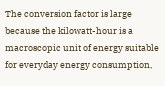The conversion factor is large because the kilowatt-hour is a macroscopic unit of energy suitable for everyday energy consumption,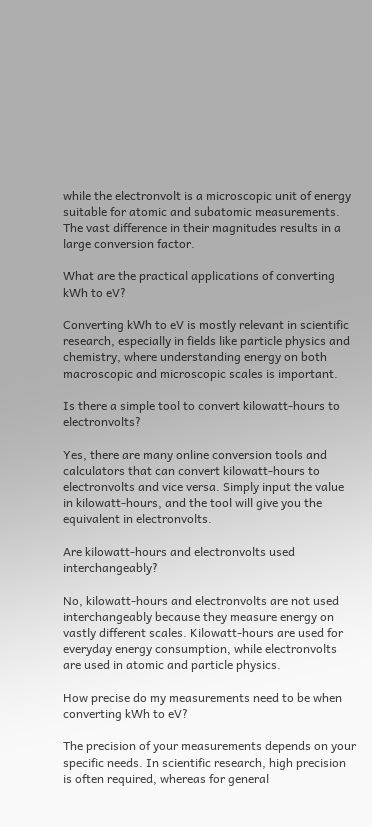while the electronvolt is a microscopic unit of energy suitable for atomic and subatomic measurements. The vast difference in their magnitudes results in a large conversion factor.

What are the practical applications of converting kWh to eV?

Converting kWh to eV is mostly relevant in scientific research, especially in fields like particle physics and chemistry, where understanding energy on both macroscopic and microscopic scales is important.

Is there a simple tool to convert kilowatt-hours to electronvolts?

Yes, there are many online conversion tools and calculators that can convert kilowatt-hours to electronvolts and vice versa. Simply input the value in kilowatt-hours, and the tool will give you the equivalent in electronvolts.

Are kilowatt-hours and electronvolts used interchangeably?

No, kilowatt-hours and electronvolts are not used interchangeably because they measure energy on vastly different scales. Kilowatt-hours are used for everyday energy consumption, while electronvolts are used in atomic and particle physics.

How precise do my measurements need to be when converting kWh to eV?

The precision of your measurements depends on your specific needs. In scientific research, high precision is often required, whereas for general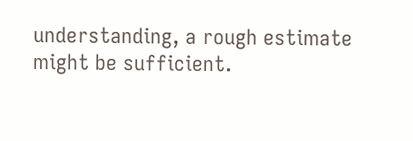understanding, a rough estimate might be sufficient.